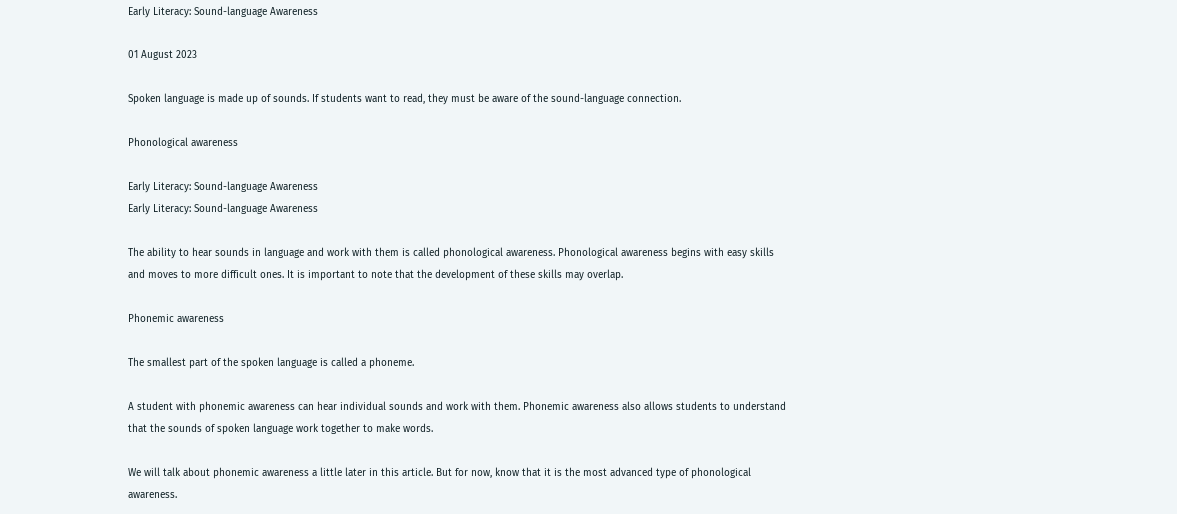Early Literacy: Sound-language Awareness

01 August 2023

Spoken language is made up of sounds. If students want to read, they must be aware of the sound-language connection.

Phonological awareness

Early Literacy: Sound-language Awareness
Early Literacy: Sound-language Awareness

The ability to hear sounds in language and work with them is called phonological awareness. Phonological awareness begins with easy skills and moves to more difficult ones. It is important to note that the development of these skills may overlap.

Phonemic awareness

The smallest part of the spoken language is called a phoneme.

A student with phonemic awareness can hear individual sounds and work with them. Phonemic awareness also allows students to understand that the sounds of spoken language work together to make words.

We will talk about phonemic awareness a little later in this article. But for now, know that it is the most advanced type of phonological awareness.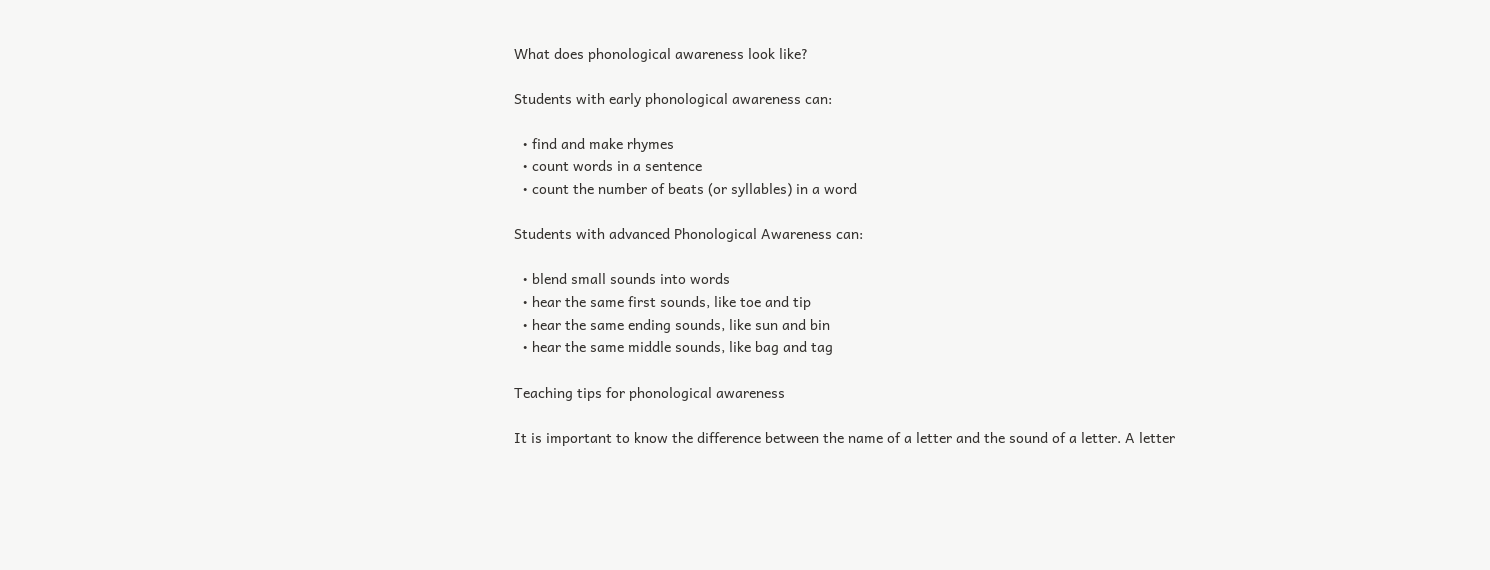What does phonological awareness look like?

Students with early phonological awareness can:

  • find and make rhymes
  • count words in a sentence
  • count the number of beats (or syllables) in a word

Students with advanced Phonological Awareness can:

  • blend small sounds into words
  • hear the same first sounds, like toe and tip
  • hear the same ending sounds, like sun and bin
  • hear the same middle sounds, like bag and tag

Teaching tips for phonological awareness

It is important to know the difference between the name of a letter and the sound of a letter. A letter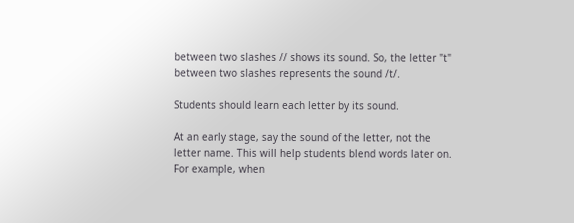between two slashes // shows its sound. So, the letter "t" between two slashes represents the sound /t/.

Students should learn each letter by its sound.

At an early stage, say the sound of the letter, not the letter name. This will help students blend words later on. For example, when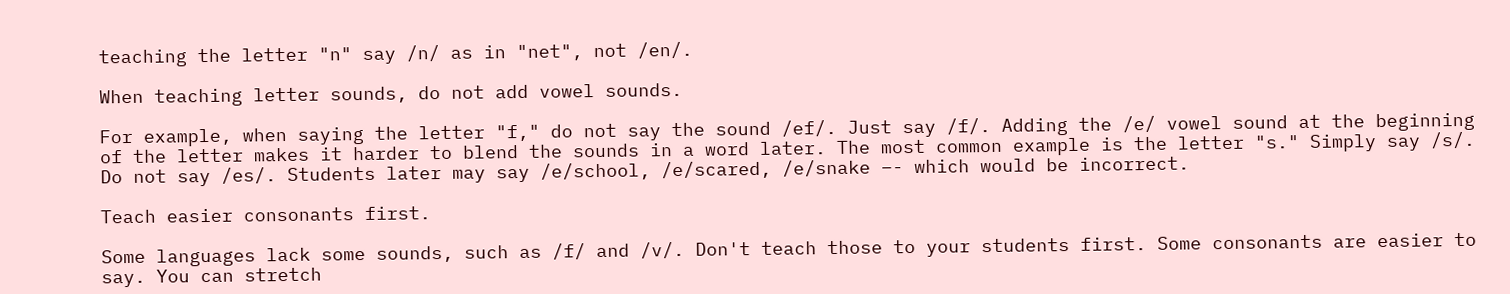teaching the letter "n" say /n/ as in "net", not /en/.

When teaching letter sounds, do not add vowel sounds.

For example, when saying the letter "f," do not say the sound /ef/. Just say /f/. Adding the /e/ vowel sound at the beginning of the letter makes it harder to blend the sounds in a word later. The most common example is the letter "s." Simply say /s/. Do not say /es/. Students later may say /e/school, /e/scared, /e/snake –- which would be incorrect.

Teach easier consonants first.

Some languages lack some sounds, such as /f/ and /v/. Don't teach those to your students first. Some consonants are easier to say. You can stretch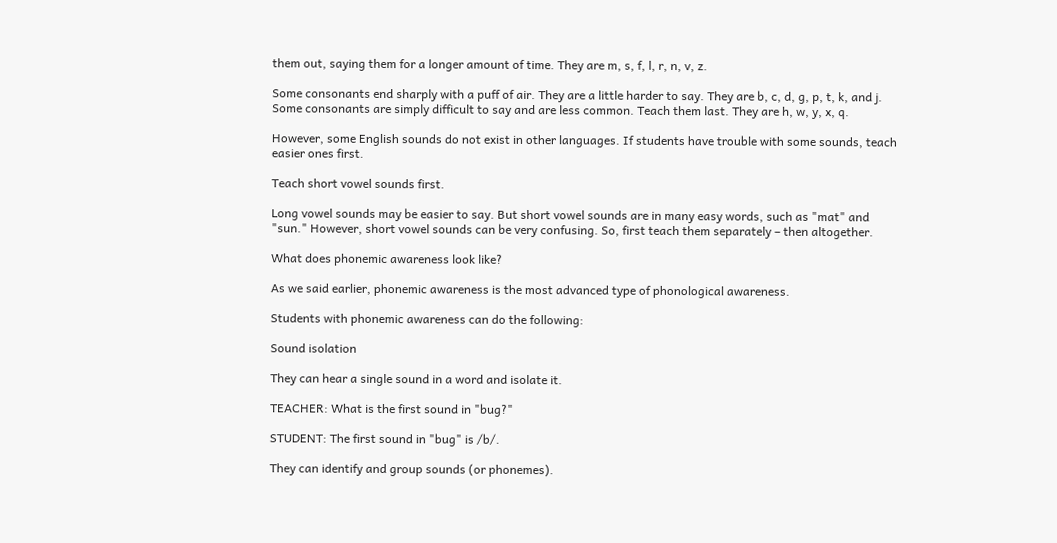them out, saying them for a longer amount of time. They are m, s, f, l, r, n, v, z.

Some consonants end sharply with a puff of air. They are a little harder to say. They are b, c, d, g, p, t, k, and j. Some consonants are simply difficult to say and are less common. Teach them last. They are h, w, y, x, q.

However, some English sounds do not exist in other languages. If students have trouble with some sounds, teach easier ones first.

Teach short vowel sounds first.

Long vowel sounds may be easier to say. But short vowel sounds are in many easy words, such as "mat" and "sun." However, short vowel sounds can be very confusing. So, first teach them separately – then altogether.

What does phonemic awareness look like?

As we said earlier, phonemic awareness is the most advanced type of phonological awareness.

Students with phonemic awareness can do the following:

Sound isolation

They can hear a single sound in a word and isolate it.

TEACHER: What is the first sound in "bug?"

STUDENT: The first sound in "bug" is /b/.

They can identify and group sounds (or phonemes).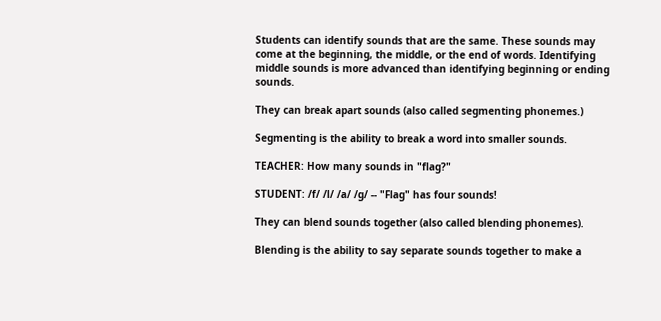Students can identify sounds that are the same. These sounds may come at the beginning, the middle, or the end of words. Identifying middle sounds is more advanced than identifying beginning or ending sounds.

They can break apart sounds (also called segmenting phonemes.)

Segmenting is the ability to break a word into smaller sounds.

TEACHER: How many sounds in "flag?"

STUDENT: /f/ /l/ /a/ /g/ -- "Flag" has four sounds!

They can blend sounds together (also called blending phonemes).

Blending is the ability to say separate sounds together to make a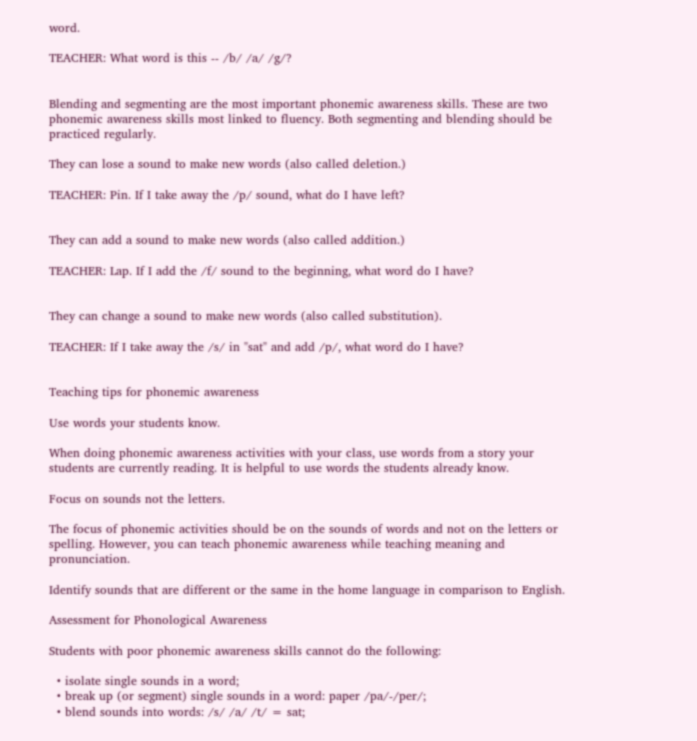word.

TEACHER: What word is this -- /b/ /a/ /g/?


Blending and segmenting are the most important phonemic awareness skills. These are two phonemic awareness skills most linked to fluency. Both segmenting and blending should be practiced regularly.

They can lose a sound to make new words (also called deletion.)

TEACHER: Pin. If I take away the /p/ sound, what do I have left?


They can add a sound to make new words (also called addition.)

TEACHER: Lap. If I add the /f/ sound to the beginning, what word do I have?


They can change a sound to make new words (also called substitution).

TEACHER: If I take away the /s/ in "sat" and add /p/, what word do I have?


Teaching tips for phonemic awareness

Use words your students know.

When doing phonemic awareness activities with your class, use words from a story your students are currently reading. It is helpful to use words the students already know.

Focus on sounds not the letters.

The focus of phonemic activities should be on the sounds of words and not on the letters or spelling. However, you can teach phonemic awareness while teaching meaning and pronunciation.

Identify sounds that are different or the same in the home language in comparison to English.

Assessment for Phonological Awareness

Students with poor phonemic awareness skills cannot do the following:

  • isolate single sounds in a word;
  • break up (or segment) single sounds in a word: paper /pa/-/per/;
  • blend sounds into words: /s/ /a/ /t/ = sat;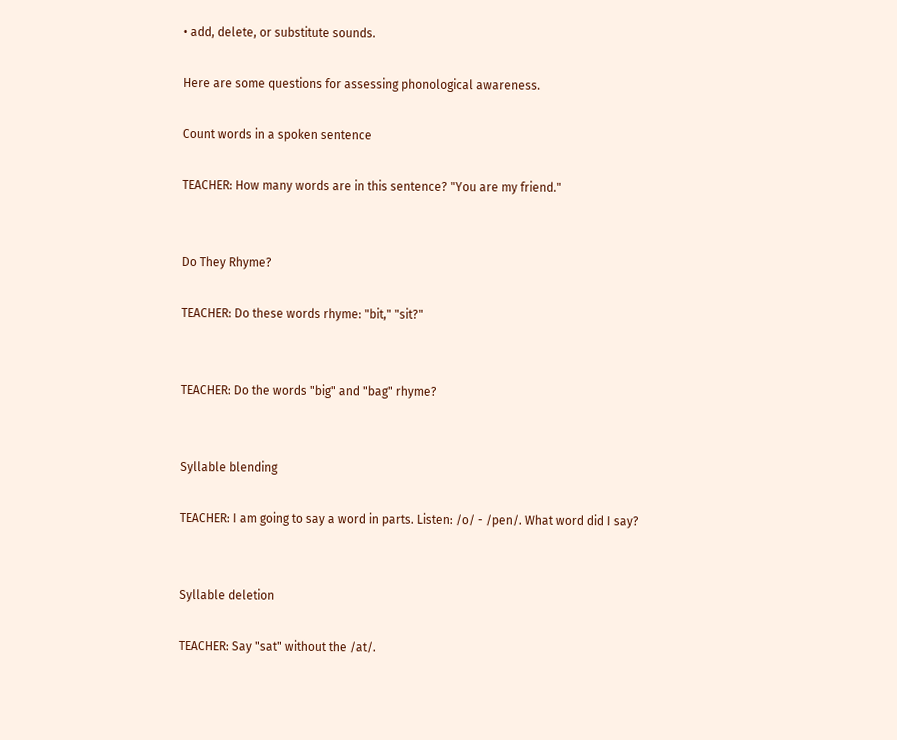• add, delete, or substitute sounds.

Here are some questions for assessing phonological awareness.

Count words in a spoken sentence

TEACHER: How many words are in this sentence? "You are my friend."


Do They Rhyme?

TEACHER: Do these words rhyme: "bit," "sit?"


TEACHER: Do the words "big" and "bag" rhyme?


Syllable blending

TEACHER: I am going to say a word in parts. Listen: /o/ - /pen/. What word did I say?


Syllable deletion

TEACHER: Say "sat" without the /at/.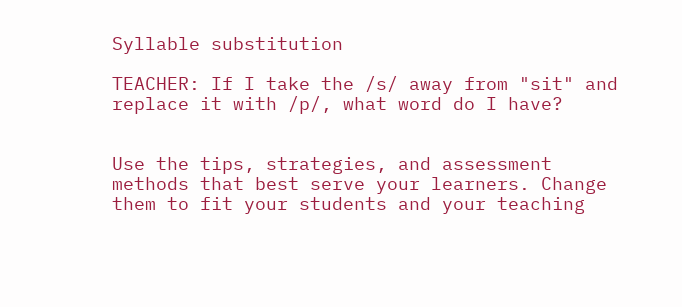Syllable substitution

TEACHER: If I take the /s/ away from "sit" and replace it with /p/, what word do I have?


Use the tips, strategies, and assessment methods that best serve your learners. Change them to fit your students and your teaching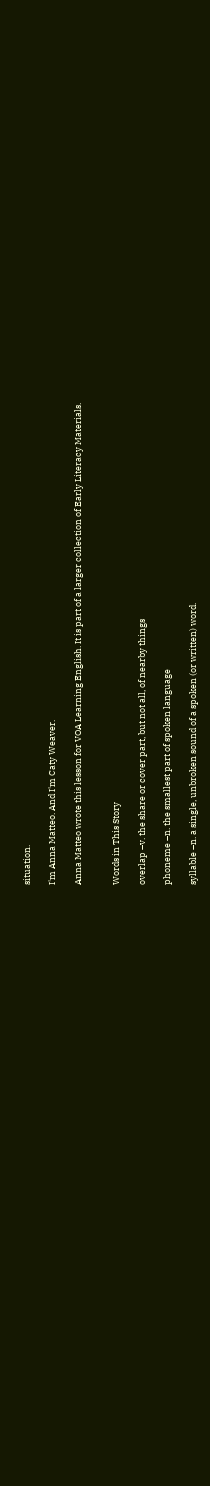situation.

I'm Anna Matteo. And I'm Caty Weaver.

Anna Matteo wrote this lesson for VOA Learning English. It is part of a larger collection of Early Literacy Materials.


Words in This Story

overlap –v. the share or cover part, but not all, of nearby things

phoneme –n. the smallest part of spoken language

syllable –n. a single, unbroken sound of a spoken (or written) word.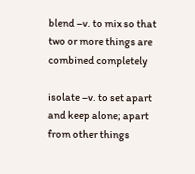blend –v. to mix so that two or more things are combined completely

isolate –v. to set apart and keep alone; apart from other things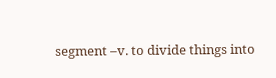segment –v. to divide things into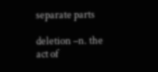separate parts

deletion –n. the act of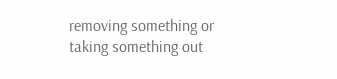removing something or taking something out